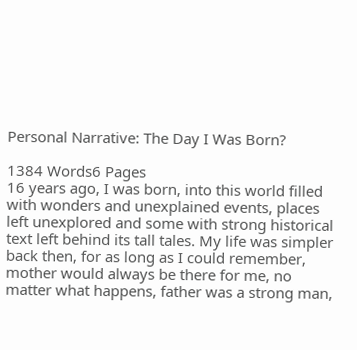Personal Narrative: The Day I Was Born?

1384 Words6 Pages
16 years ago, I was born, into this world filled with wonders and unexplained events, places left unexplored and some with strong historical text left behind its tall tales. My life was simpler back then, for as long as I could remember, mother would always be there for me, no matter what happens, father was a strong man,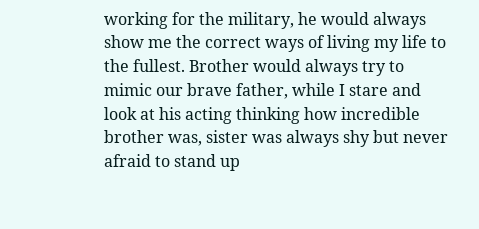working for the military, he would always show me the correct ways of living my life to the fullest. Brother would always try to mimic our brave father, while I stare and look at his acting thinking how incredible brother was, sister was always shy but never afraid to stand up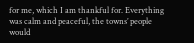for me, which I am thankful for. Everything was calm and peaceful, the towns’ people would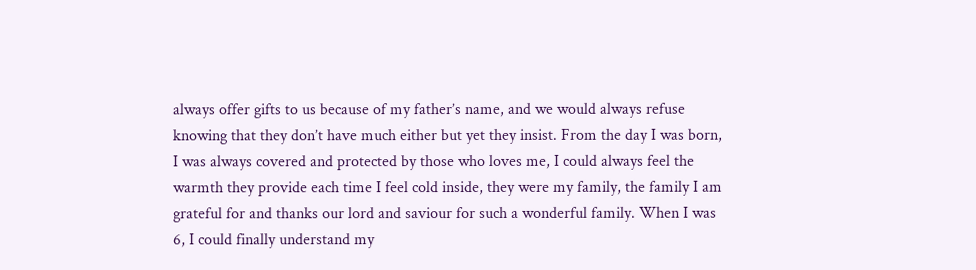always offer gifts to us because of my father’s name, and we would always refuse knowing that they don’t have much either but yet they insist. From the day I was born, I was always covered and protected by those who loves me, I could always feel the warmth they provide each time I feel cold inside, they were my family, the family I am grateful for and thanks our lord and saviour for such a wonderful family. When I was 6, I could finally understand my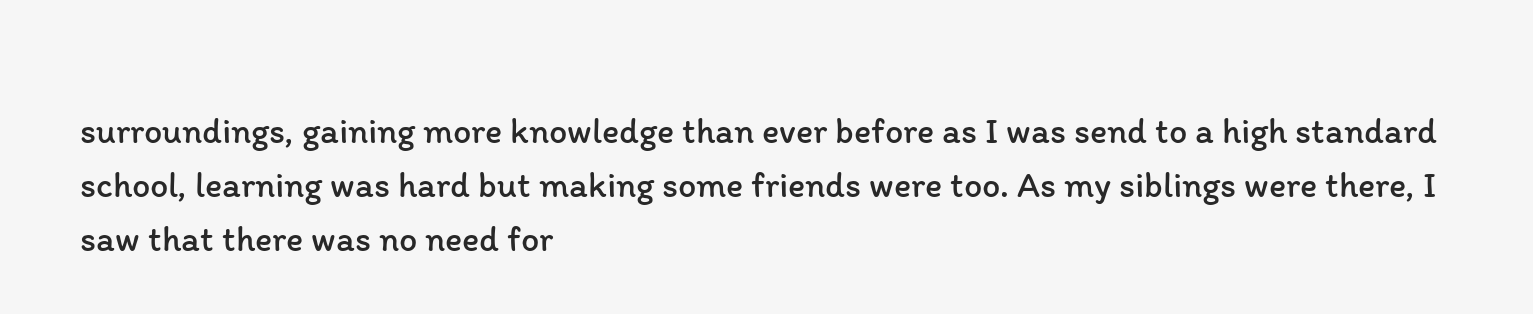surroundings, gaining more knowledge than ever before as I was send to a high standard school, learning was hard but making some friends were too. As my siblings were there, I saw that there was no need for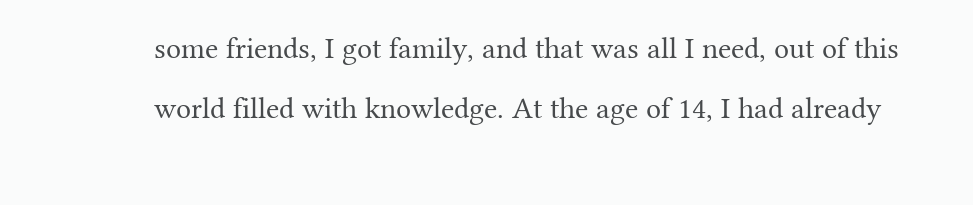some friends, I got family, and that was all I need, out of this world filled with knowledge. At the age of 14, I had already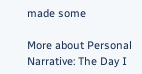made some

More about Personal Narrative: The Day I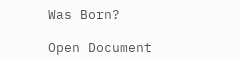Was Born?

Open Document